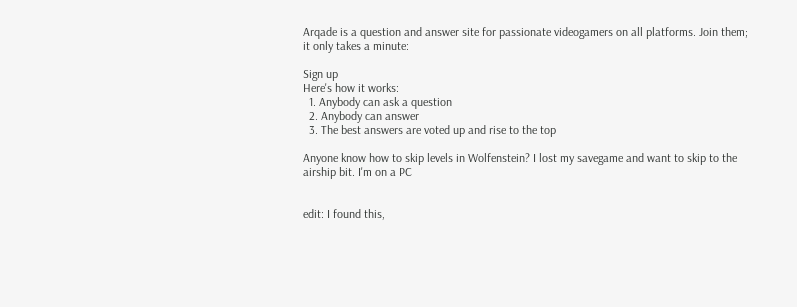Arqade is a question and answer site for passionate videogamers on all platforms. Join them; it only takes a minute:

Sign up
Here's how it works:
  1. Anybody can ask a question
  2. Anybody can answer
  3. The best answers are voted up and rise to the top

Anyone know how to skip levels in Wolfenstein? I lost my savegame and want to skip to the airship bit. I'm on a PC


edit: I found this,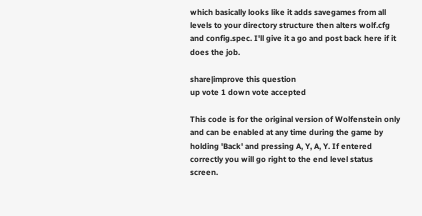which basically looks like it adds savegames from all levels to your directory structure then alters wolf.cfg and config.spec. I'll give it a go and post back here if it does the job.

share|improve this question
up vote 1 down vote accepted

This code is for the original version of Wolfenstein only and can be enabled at any time during the game by holding 'Back' and pressing A, Y, A, Y. If entered correctly you will go right to the end level status screen.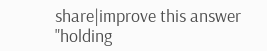share|improve this answer
"holding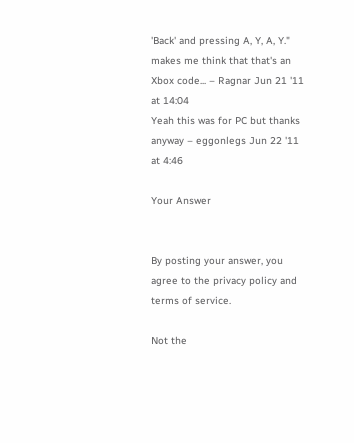'Back' and pressing A, Y, A, Y." makes me think that that's an Xbox code... – Ragnar Jun 21 '11 at 14:04
Yeah this was for PC but thanks anyway – eggonlegs Jun 22 '11 at 4:46

Your Answer


By posting your answer, you agree to the privacy policy and terms of service.

Not the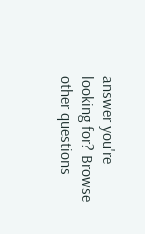answer you're looking for? Browse other questions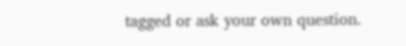tagged or ask your own question.